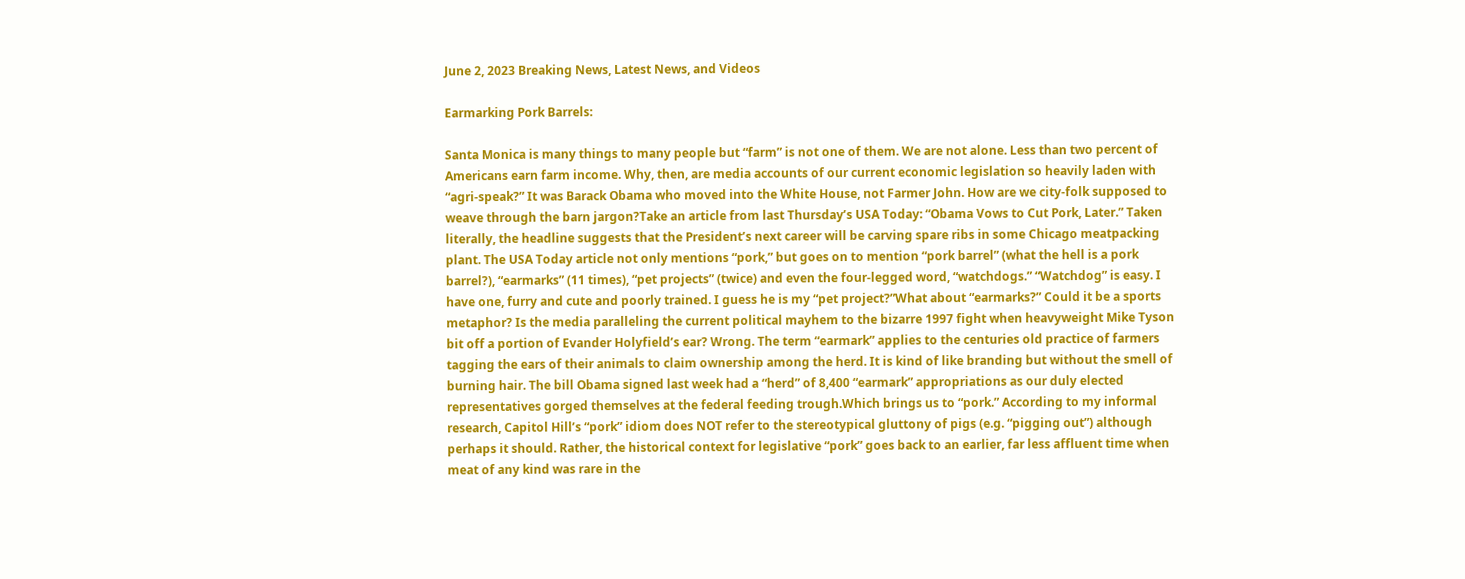June 2, 2023 Breaking News, Latest News, and Videos

Earmarking Pork Barrels:

Santa Monica is many things to many people but “farm” is not one of them. We are not alone. Less than two percent of Americans earn farm income. Why, then, are media accounts of our current economic legislation so heavily laden with “agri-speak?” It was Barack Obama who moved into the White House, not Farmer John. How are we city-folk supposed to weave through the barn jargon?Take an article from last Thursday’s USA Today: “Obama Vows to Cut Pork, Later.” Taken literally, the headline suggests that the President’s next career will be carving spare ribs in some Chicago meatpacking plant. The USA Today article not only mentions “pork,” but goes on to mention “pork barrel” (what the hell is a pork barrel?), “earmarks” (11 times), “pet projects” (twice) and even the four-legged word, “watchdogs.” “Watchdog” is easy. I have one, furry and cute and poorly trained. I guess he is my “pet project?”What about “earmarks?” Could it be a sports metaphor? Is the media paralleling the current political mayhem to the bizarre 1997 fight when heavyweight Mike Tyson bit off a portion of Evander Holyfield’s ear? Wrong. The term “earmark” applies to the centuries old practice of farmers tagging the ears of their animals to claim ownership among the herd. It is kind of like branding but without the smell of burning hair. The bill Obama signed last week had a “herd” of 8,400 “earmark” appropriations as our duly elected representatives gorged themselves at the federal feeding trough.Which brings us to “pork.” According to my informal research, Capitol Hill’s “pork” idiom does NOT refer to the stereotypical gluttony of pigs (e.g. “pigging out”) although perhaps it should. Rather, the historical context for legislative “pork” goes back to an earlier, far less affluent time when meat of any kind was rare in the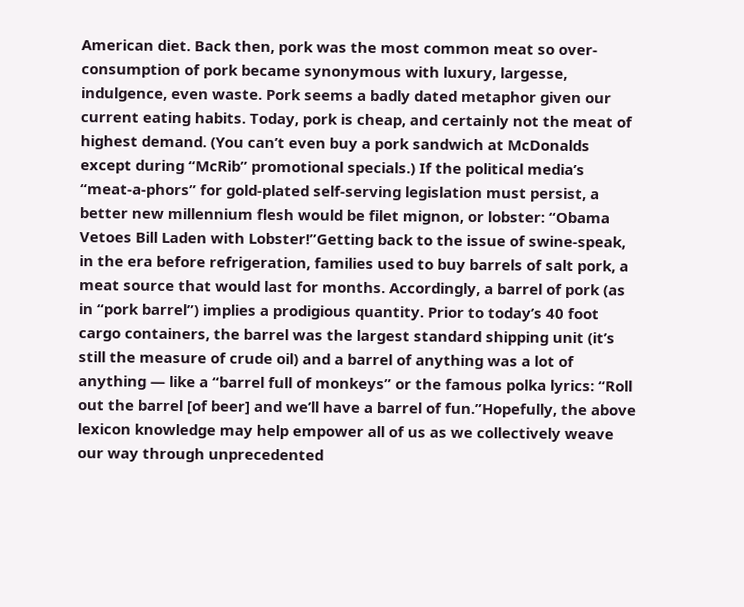American diet. Back then, pork was the most common meat so over-consumption of pork became synonymous with luxury, largesse, indulgence, even waste. Pork seems a badly dated metaphor given our current eating habits. Today, pork is cheap, and certainly not the meat of highest demand. (You can’t even buy a pork sandwich at McDonalds except during “McRib” promotional specials.) If the political media’s “meat-a-phors” for gold-plated self-serving legislation must persist, a better new millennium flesh would be filet mignon, or lobster: “Obama Vetoes Bill Laden with Lobster!”Getting back to the issue of swine-speak, in the era before refrigeration, families used to buy barrels of salt pork, a meat source that would last for months. Accordingly, a barrel of pork (as in “pork barrel”) implies a prodigious quantity. Prior to today’s 40 foot cargo containers, the barrel was the largest standard shipping unit (it’s still the measure of crude oil) and a barrel of anything was a lot of anything — like a “barrel full of monkeys” or the famous polka lyrics: “Roll out the barrel [of beer] and we’ll have a barrel of fun.”Hopefully, the above lexicon knowledge may help empower all of us as we collectively weave our way through unprecedented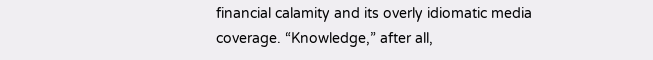financial calamity and its overly idiomatic media coverage. “Knowledge,” after all,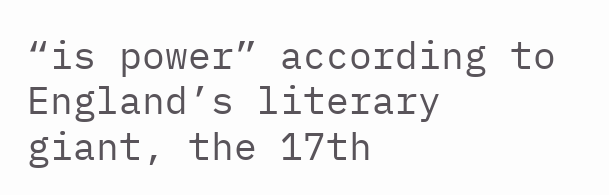“is power” according to England’s literary giant, the 17th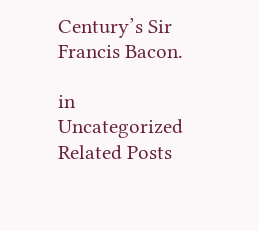Century’s Sir Francis Bacon.

in Uncategorized
Related Posts